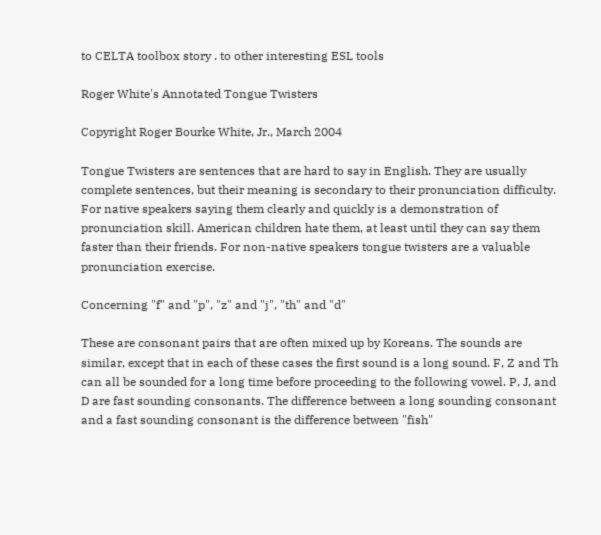to CELTA toolbox story . to other interesting ESL tools

Roger White's Annotated Tongue Twisters

Copyright Roger Bourke White, Jr., March 2004

Tongue Twisters are sentences that are hard to say in English. They are usually complete sentences, but their meaning is secondary to their pronunciation difficulty. For native speakers saying them clearly and quickly is a demonstration of pronunciation skill. American children hate them, at least until they can say them faster than their friends. For non-native speakers tongue twisters are a valuable pronunciation exercise.

Concerning "f" and "p", "z" and "j", "th" and "d"

These are consonant pairs that are often mixed up by Koreans. The sounds are similar, except that in each of these cases the first sound is a long sound. F, Z and Th can all be sounded for a long time before proceeding to the following vowel. P, J, and D are fast sounding consonants. The difference between a long sounding consonant and a fast sounding consonant is the difference between "fish"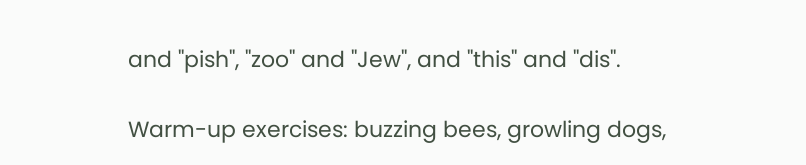and "pish", "zoo" and "Jew", and "this" and "dis".

Warm-up exercises: buzzing bees, growling dogs,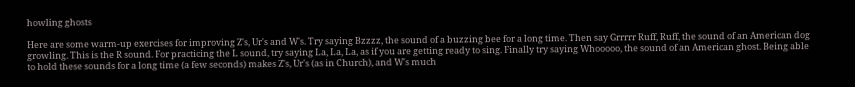howling ghosts

Here are some warm-up exercises for improving Z's, Ur's and W's. Try saying Bzzzz, the sound of a buzzing bee for a long time. Then say Grrrrr Ruff, Ruff, the sound of an American dog growling. This is the R sound. For practicing the L sound, try saying La, La, La, as if you are getting ready to sing. Finally try saying Whooooo, the sound of an American ghost. Being able to hold these sounds for a long time (a few seconds) makes Z's, Ur's (as in Church), and W's much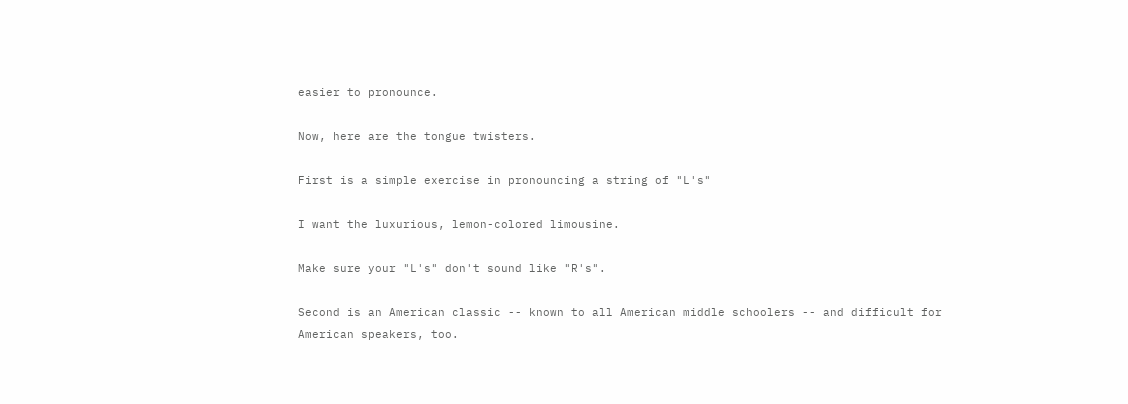easier to pronounce.

Now, here are the tongue twisters.

First is a simple exercise in pronouncing a string of "L's"

I want the luxurious, lemon-colored limousine.

Make sure your "L's" don't sound like "R's".

Second is an American classic -- known to all American middle schoolers -- and difficult for American speakers, too.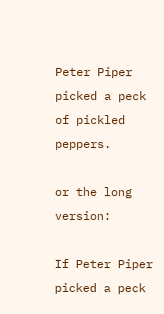Peter Piper picked a peck of pickled peppers.

or the long version:

If Peter Piper picked a peck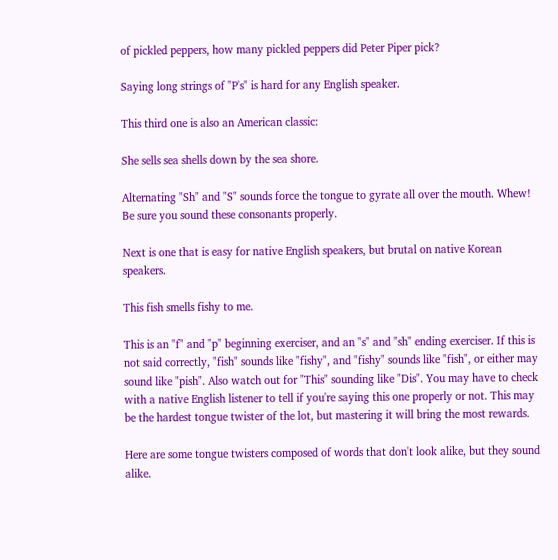of pickled peppers, how many pickled peppers did Peter Piper pick?

Saying long strings of "P's" is hard for any English speaker.

This third one is also an American classic:

She sells sea shells down by the sea shore.

Alternating "Sh" and "S" sounds force the tongue to gyrate all over the mouth. Whew! Be sure you sound these consonants properly.

Next is one that is easy for native English speakers, but brutal on native Korean speakers.

This fish smells fishy to me.

This is an "f" and "p" beginning exerciser, and an "s" and "sh" ending exerciser. If this is not said correctly, "fish" sounds like "fishy", and "fishy" sounds like "fish", or either may sound like "pish". Also watch out for "This" sounding like "Dis". You may have to check with a native English listener to tell if you're saying this one properly or not. This may be the hardest tongue twister of the lot, but mastering it will bring the most rewards.

Here are some tongue twisters composed of words that don't look alike, but they sound alike.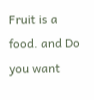Fruit is a food. and Do you want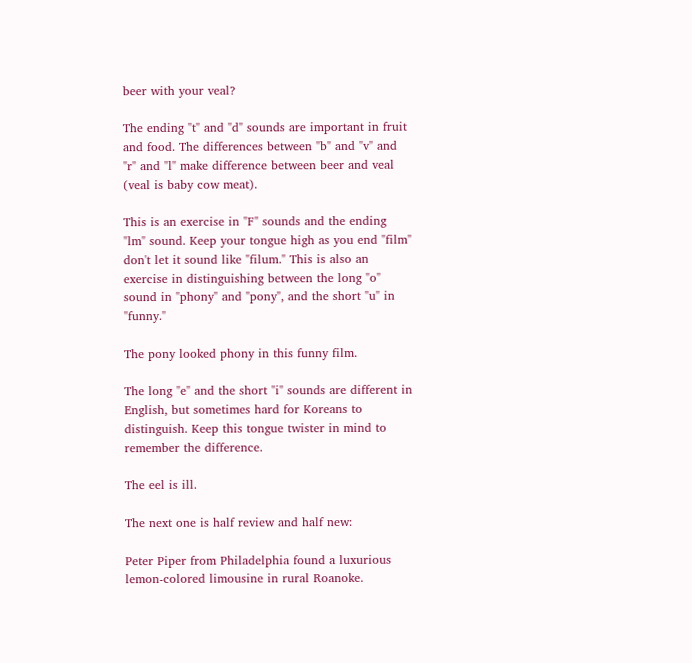beer with your veal?

The ending "t" and "d" sounds are important in fruit and food. The differences between "b" and "v" and "r" and "l" make difference between beer and veal (veal is baby cow meat).

This is an exercise in "F" sounds and the ending "lm" sound. Keep your tongue high as you end "film" don't let it sound like "filum." This is also an exercise in distinguishing between the long "o" sound in "phony" and "pony", and the short "u" in "funny."

The pony looked phony in this funny film.

The long "e" and the short "i" sounds are different in English, but sometimes hard for Koreans to distinguish. Keep this tongue twister in mind to remember the difference.

The eel is ill.

The next one is half review and half new:

Peter Piper from Philadelphia found a luxurious lemon-colored limousine in rural Roanoke.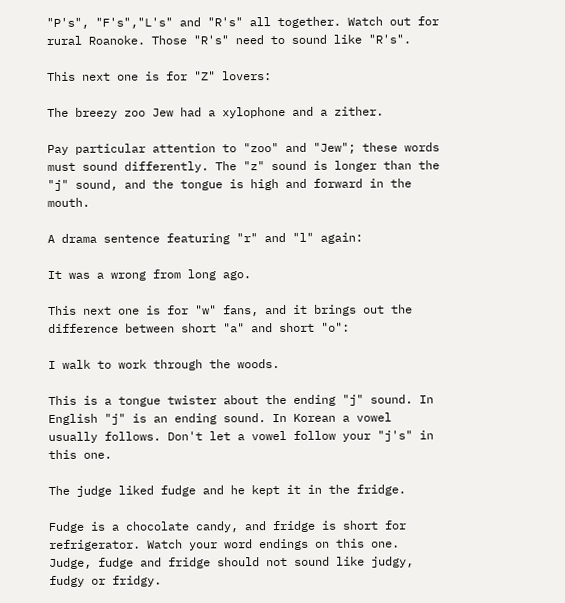"P's", "F's","L's" and "R's" all together. Watch out for rural Roanoke. Those "R's" need to sound like "R's".

This next one is for "Z" lovers:

The breezy zoo Jew had a xylophone and a zither.

Pay particular attention to "zoo" and "Jew"; these words must sound differently. The "z" sound is longer than the "j" sound, and the tongue is high and forward in the mouth.

A drama sentence featuring "r" and "l" again:

It was a wrong from long ago.

This next one is for "w" fans, and it brings out the difference between short "a" and short "o":

I walk to work through the woods.

This is a tongue twister about the ending "j" sound. In English "j" is an ending sound. In Korean a vowel usually follows. Don't let a vowel follow your "j's" in this one.

The judge liked fudge and he kept it in the fridge.

Fudge is a chocolate candy, and fridge is short for refrigerator. Watch your word endings on this one. Judge, fudge and fridge should not sound like judgy, fudgy or fridgy.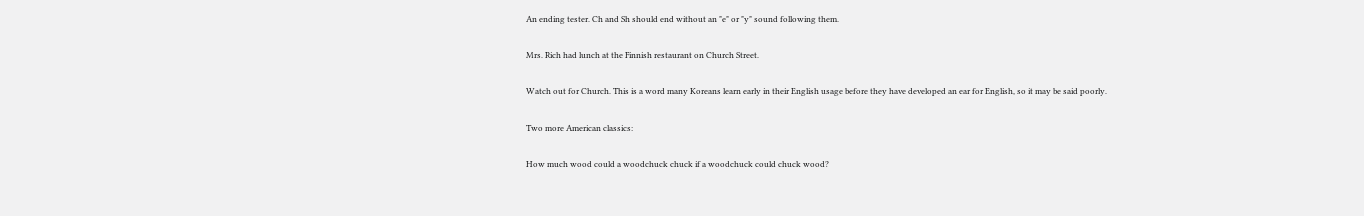An ending tester. Ch and Sh should end without an "e" or "y" sound following them.

Mrs. Rich had lunch at the Finnish restaurant on Church Street.

Watch out for Church. This is a word many Koreans learn early in their English usage before they have developed an ear for English, so it may be said poorly.

Two more American classics:

How much wood could a woodchuck chuck if a woodchuck could chuck wood?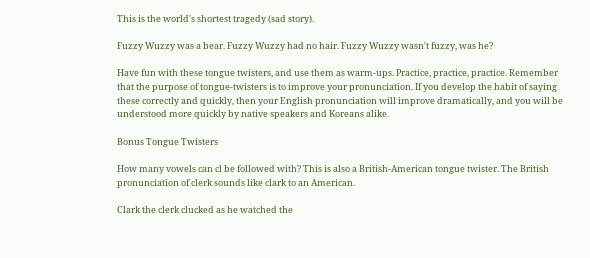This is the world's shortest tragedy (sad story).

Fuzzy Wuzzy was a bear. Fuzzy Wuzzy had no hair. Fuzzy Wuzzy wasn't fuzzy, was he?

Have fun with these tongue twisters, and use them as warm-ups. Practice, practice, practice. Remember that the purpose of tongue-twisters is to improve your pronunciation. If you develop the habit of saying these correctly and quickly, then your English pronunciation will improve dramatically, and you will be understood more quickly by native speakers and Koreans alike.

Bonus Tongue Twisters

How many vowels can cl be followed with? This is also a British-American tongue twister. The British pronunciation of clerk sounds like clark to an American.

Clark the clerk clucked as he watched the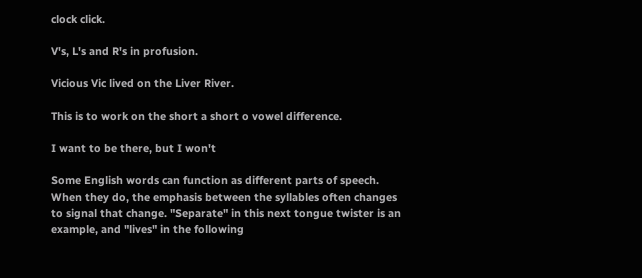clock click.

V's, L's and R's in profusion.

Vicious Vic lived on the Liver River.

This is to work on the short a short o vowel difference.

I want to be there, but I won't

Some English words can function as different parts of speech. When they do, the emphasis between the syllables often changes to signal that change. "Separate" in this next tongue twister is an example, and "lives" in the following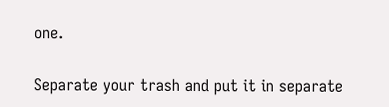one.

Separate your trash and put it in separate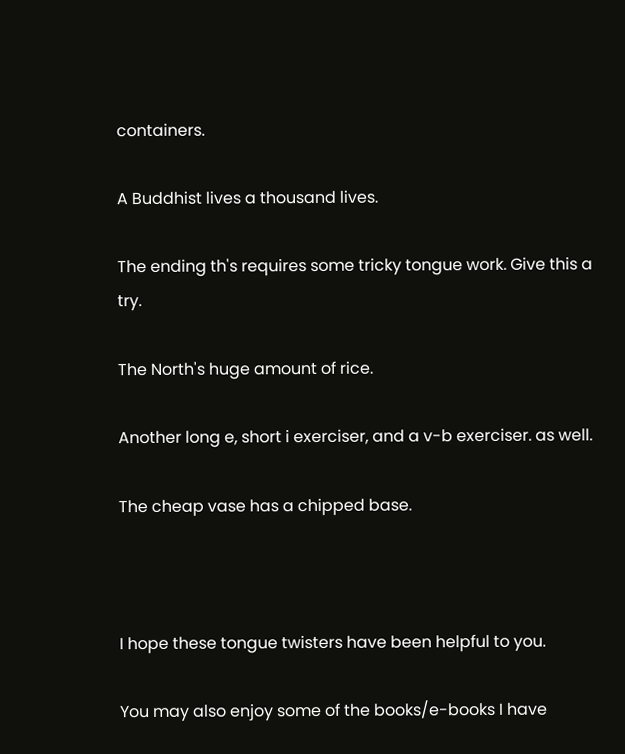containers.

A Buddhist lives a thousand lives.

The ending th's requires some tricky tongue work. Give this a try.

The North's huge amount of rice.

Another long e, short i exerciser, and a v-b exerciser. as well.

The cheap vase has a chipped base.



I hope these tongue twisters have been helpful to you.

You may also enjoy some of the books/e-books I have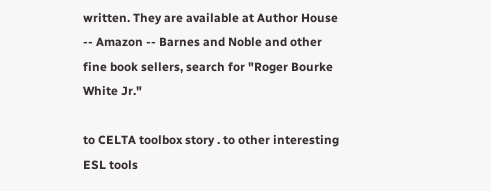written. They are available at Author House -- Amazon -- Barnes and Noble and other fine book sellers, search for "Roger Bourke White Jr."

to CELTA toolbox story . to other interesting ESL tools